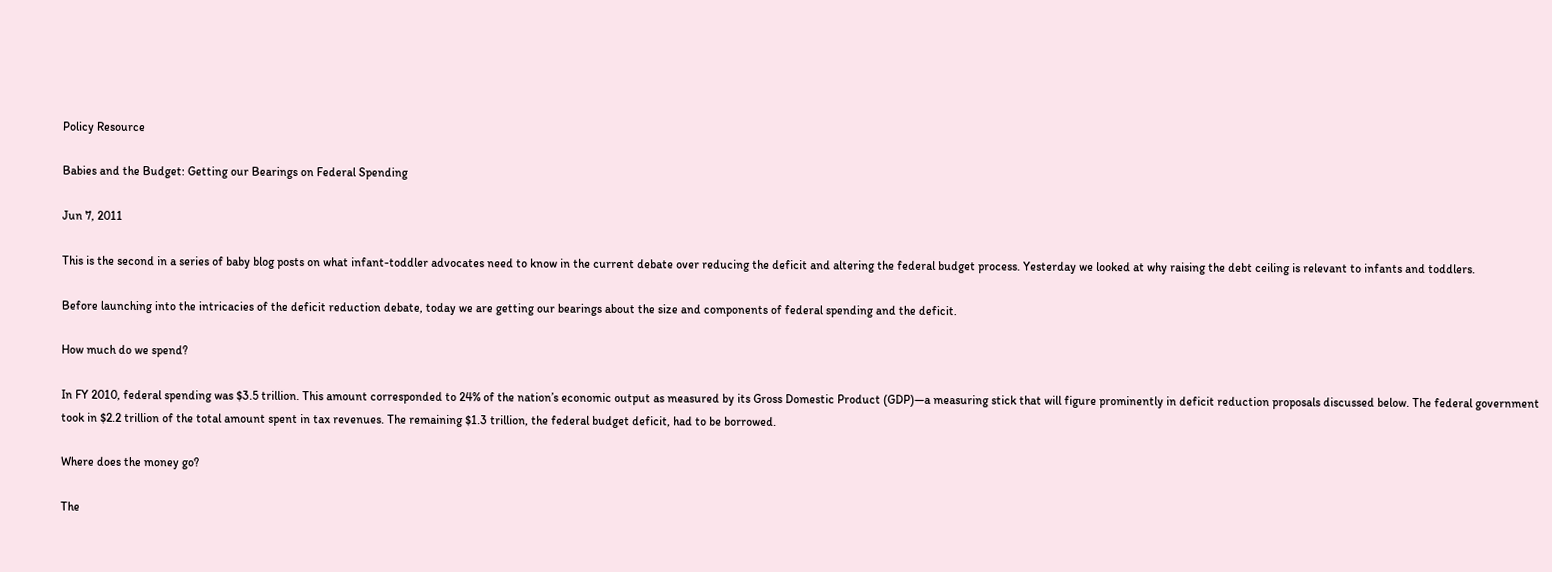Policy Resource

Babies and the Budget: Getting our Bearings on Federal Spending

Jun 7, 2011

This is the second in a series of baby blog posts on what infant-toddler advocates need to know in the current debate over reducing the deficit and altering the federal budget process. Yesterday we looked at why raising the debt ceiling is relevant to infants and toddlers.

Before launching into the intricacies of the deficit reduction debate, today we are getting our bearings about the size and components of federal spending and the deficit.

How much do we spend?

In FY 2010, federal spending was $3.5 trillion. This amount corresponded to 24% of the nation’s economic output as measured by its Gross Domestic Product (GDP)—a measuring stick that will figure prominently in deficit reduction proposals discussed below. The federal government took in $2.2 trillion of the total amount spent in tax revenues. The remaining $1.3 trillion, the federal budget deficit, had to be borrowed.

Where does the money go?

The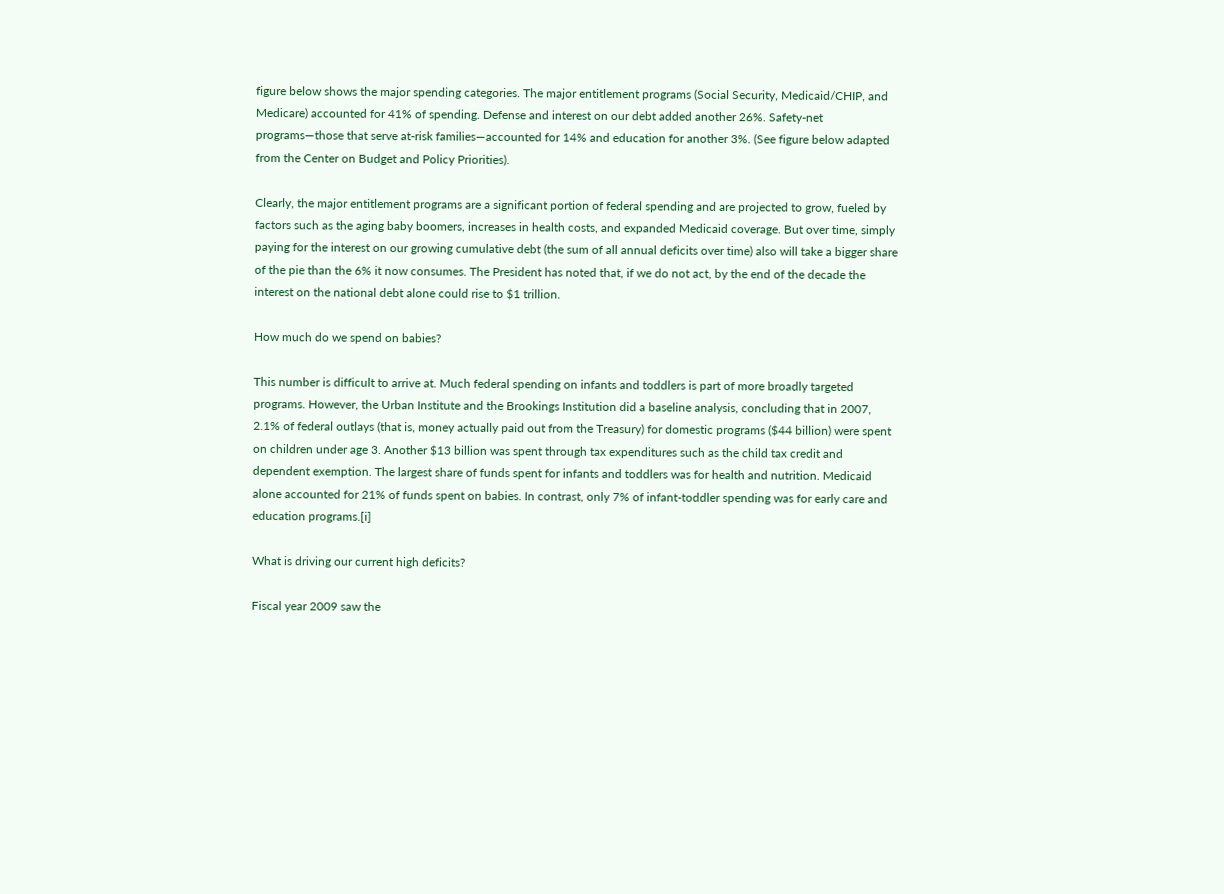figure below shows the major spending categories. The major entitlement programs (Social Security, Medicaid/CHIP, and Medicare) accounted for 41% of spending. Defense and interest on our debt added another 26%. Safety-net programs—those that serve at-risk families—accounted for 14% and education for another 3%. (See figure below adapted from the Center on Budget and Policy Priorities).

Clearly, the major entitlement programs are a significant portion of federal spending and are projected to grow, fueled by factors such as the aging baby boomers, increases in health costs, and expanded Medicaid coverage. But over time, simply paying for the interest on our growing cumulative debt (the sum of all annual deficits over time) also will take a bigger share of the pie than the 6% it now consumes. The President has noted that, if we do not act, by the end of the decade the interest on the national debt alone could rise to $1 trillion.

How much do we spend on babies?

This number is difficult to arrive at. Much federal spending on infants and toddlers is part of more broadly targeted programs. However, the Urban Institute and the Brookings Institution did a baseline analysis, concluding that in 2007, 2.1% of federal outlays (that is, money actually paid out from the Treasury) for domestic programs ($44 billion) were spent on children under age 3. Another $13 billion was spent through tax expenditures such as the child tax credit and dependent exemption. The largest share of funds spent for infants and toddlers was for health and nutrition. Medicaid alone accounted for 21% of funds spent on babies. In contrast, only 7% of infant-toddler spending was for early care and education programs.[i]

What is driving our current high deficits?

Fiscal year 2009 saw the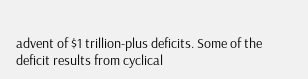advent of $1 trillion-plus deficits. Some of the deficit results from cyclical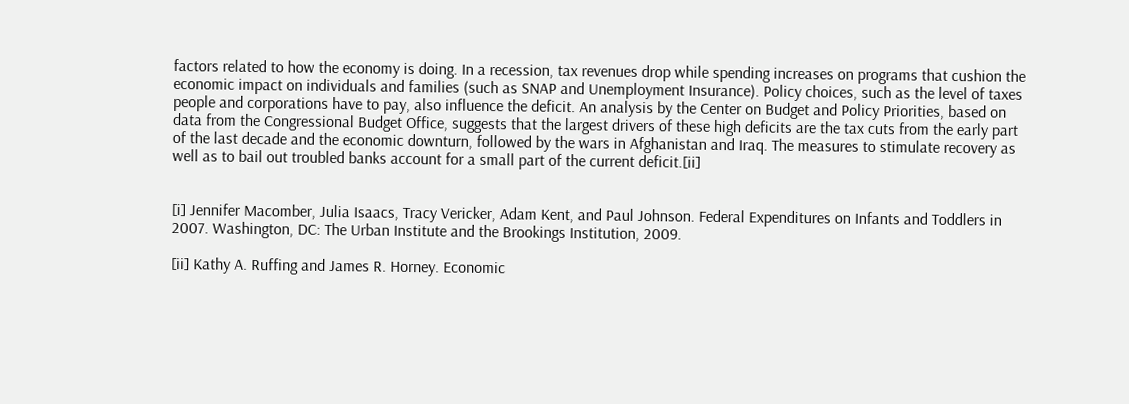factors related to how the economy is doing. In a recession, tax revenues drop while spending increases on programs that cushion the economic impact on individuals and families (such as SNAP and Unemployment Insurance). Policy choices, such as the level of taxes people and corporations have to pay, also influence the deficit. An analysis by the Center on Budget and Policy Priorities, based on data from the Congressional Budget Office, suggests that the largest drivers of these high deficits are the tax cuts from the early part of the last decade and the economic downturn, followed by the wars in Afghanistan and Iraq. The measures to stimulate recovery as well as to bail out troubled banks account for a small part of the current deficit.[ii]


[i] Jennifer Macomber, Julia Isaacs, Tracy Vericker, Adam Kent, and Paul Johnson. Federal Expenditures on Infants and Toddlers in 2007. Washington, DC: The Urban Institute and the Brookings Institution, 2009.

[ii] Kathy A. Ruffing and James R. Horney. Economic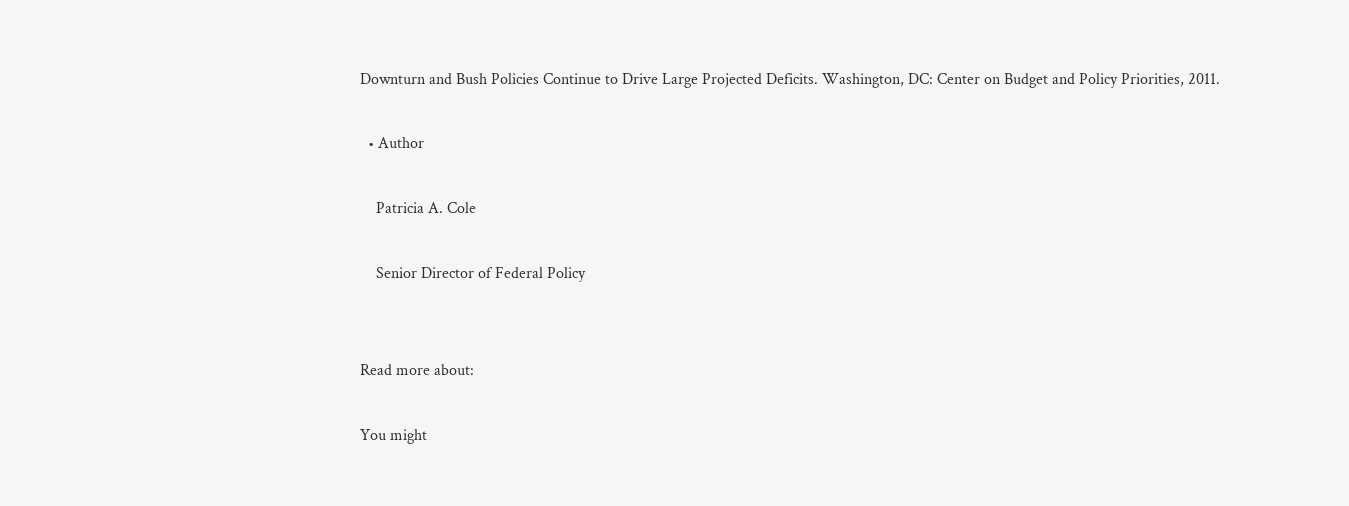Downturn and Bush Policies Continue to Drive Large Projected Deficits. Washington, DC: Center on Budget and Policy Priorities, 2011.

  • Author

    Patricia A. Cole

    Senior Director of Federal Policy


Read more about:

You might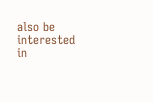also be interested in